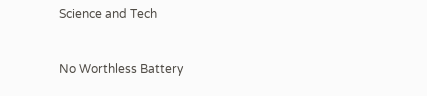Science and Tech


No Worthless Battery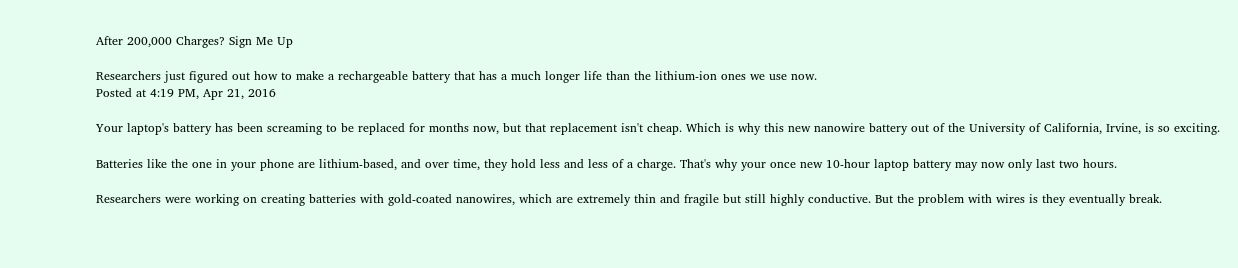After 200,000 Charges? Sign Me Up

Researchers just figured out how to make a rechargeable battery that has a much longer life than the lithium-ion ones we use now.
Posted at 4:19 PM, Apr 21, 2016

Your laptop's battery has been screaming to be replaced for months now, but that replacement isn't cheap. Which is why this new nanowire battery out of the University of California, Irvine, is so exciting.

Batteries like the one in your phone are lithium-based, and over time, they hold less and less of a charge. That's why your once new 10-hour laptop battery may now only last two hours.

Researchers were working on creating batteries with gold-coated nanowires, which are extremely thin and fragile but still highly conductive. But the problem with wires is they eventually break.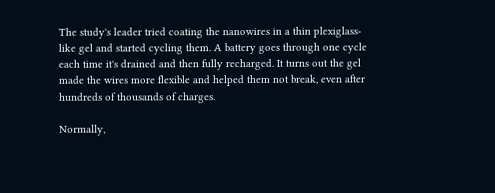The study's leader tried coating the nanowires in a thin plexiglass-like gel and started cycling them. A battery goes through one cycle each time it's drained and then fully recharged. It turns out the gel made the wires more flexible and helped them not break, even after hundreds of thousands of charges.

Normally,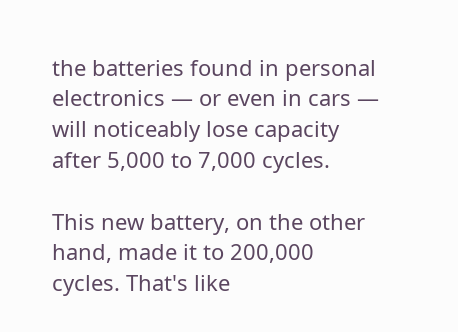the batteries found in personal electronics — or even in cars — will noticeably lose capacity after 5,000 to 7,000 cycles.

This new battery, on the other hand, made it to 200,000 cycles. That's like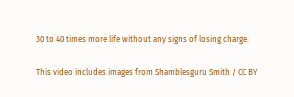30 to 40 times more life without any signs of losing charge.

This video includes images from Shamblesguru Smith / CC BY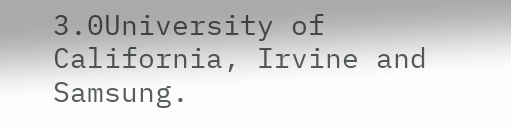3.0University of California, Irvine and Samsung.